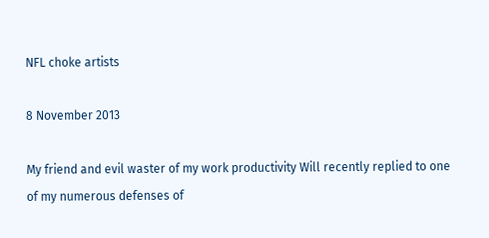NFL choke artists

8 November 2013

My friend and evil waster of my work productivity Will recently replied to one of my numerous defenses of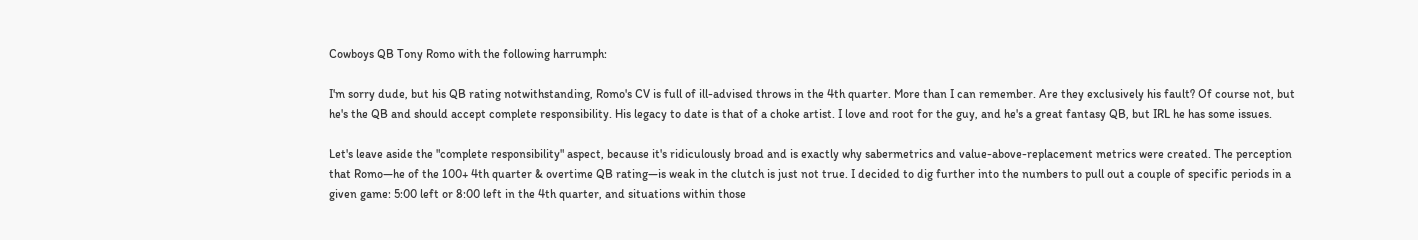Cowboys QB Tony Romo with the following harrumph:

I'm sorry dude, but his QB rating notwithstanding, Romo's CV is full of ill-advised throws in the 4th quarter. More than I can remember. Are they exclusively his fault? Of course not, but he's the QB and should accept complete responsibility. His legacy to date is that of a choke artist. I love and root for the guy, and he's a great fantasy QB, but IRL he has some issues.

Let's leave aside the "complete responsibility" aspect, because it's ridiculously broad and is exactly why sabermetrics and value-above-replacement metrics were created. The perception that Romo—he of the 100+ 4th quarter & overtime QB rating—is weak in the clutch is just not true. I decided to dig further into the numbers to pull out a couple of specific periods in a given game: 5:00 left or 8:00 left in the 4th quarter, and situations within those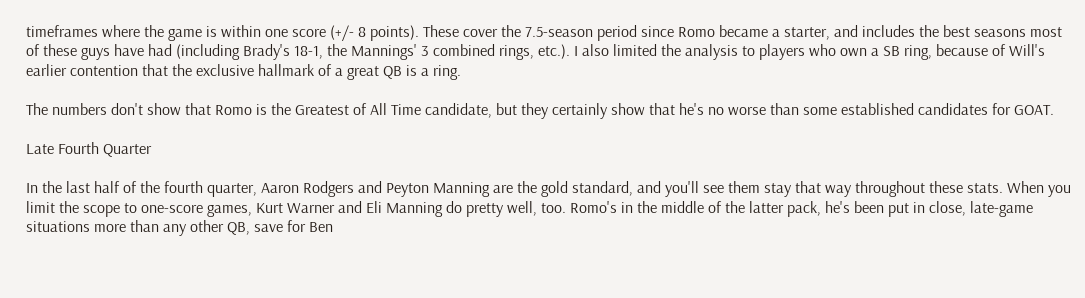timeframes where the game is within one score (+/- 8 points). These cover the 7.5-season period since Romo became a starter, and includes the best seasons most of these guys have had (including Brady's 18-1, the Mannings' 3 combined rings, etc.). I also limited the analysis to players who own a SB ring, because of Will's earlier contention that the exclusive hallmark of a great QB is a ring.

The numbers don't show that Romo is the Greatest of All Time candidate, but they certainly show that he's no worse than some established candidates for GOAT.

Late Fourth Quarter

In the last half of the fourth quarter, Aaron Rodgers and Peyton Manning are the gold standard, and you'll see them stay that way throughout these stats. When you limit the scope to one-score games, Kurt Warner and Eli Manning do pretty well, too. Romo's in the middle of the latter pack, he's been put in close, late-game situations more than any other QB, save for Ben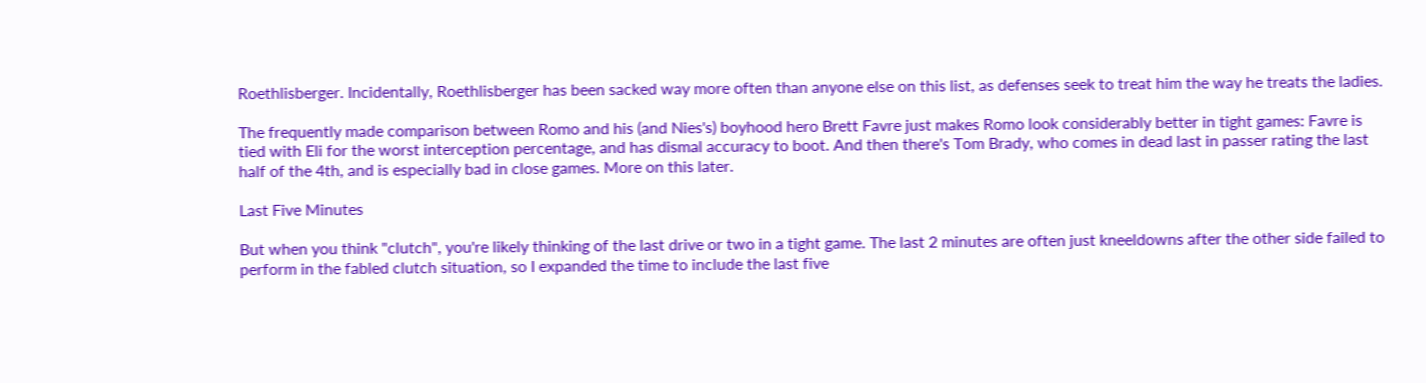Roethlisberger. Incidentally, Roethlisberger has been sacked way more often than anyone else on this list, as defenses seek to treat him the way he treats the ladies.

The frequently made comparison between Romo and his (and Nies's) boyhood hero Brett Favre just makes Romo look considerably better in tight games: Favre is tied with Eli for the worst interception percentage, and has dismal accuracy to boot. And then there's Tom Brady, who comes in dead last in passer rating the last half of the 4th, and is especially bad in close games. More on this later.

Last Five Minutes

But when you think "clutch", you're likely thinking of the last drive or two in a tight game. The last 2 minutes are often just kneeldowns after the other side failed to perform in the fabled clutch situation, so I expanded the time to include the last five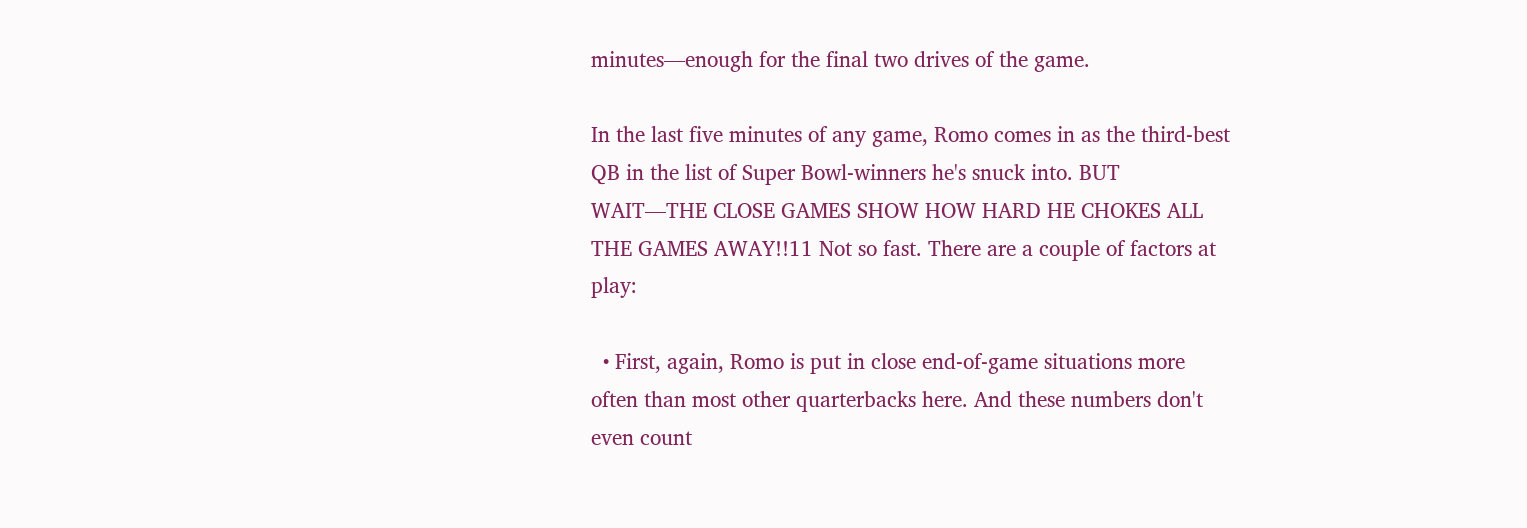minutes—enough for the final two drives of the game.

In the last five minutes of any game, Romo comes in as the third-best QB in the list of Super Bowl-winners he's snuck into. BUT WAIT—THE CLOSE GAMES SHOW HOW HARD HE CHOKES ALL THE GAMES AWAY!!11 Not so fast. There are a couple of factors at play:

  • First, again, Romo is put in close end-of-game situations more often than most other quarterbacks here. And these numbers don't even count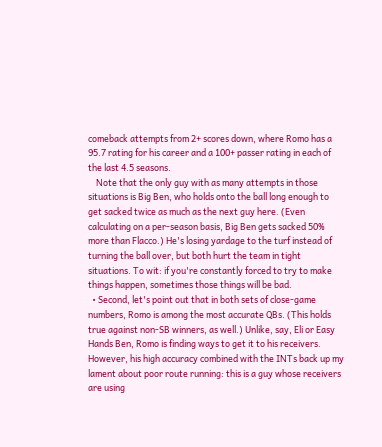comeback attempts from 2+ scores down, where Romo has a 95.7 rating for his career and a 100+ passer rating in each of the last 4.5 seasons.
    Note that the only guy with as many attempts in those situations is Big Ben, who holds onto the ball long enough to get sacked twice as much as the next guy here. (Even calculating on a per-season basis, Big Ben gets sacked 50% more than Flacco.) He's losing yardage to the turf instead of turning the ball over, but both hurt the team in tight situations. To wit: if you're constantly forced to try to make things happen, sometimes those things will be bad.
  • Second, let's point out that in both sets of close-game numbers, Romo is among the most accurate QBs. (This holds true against non-SB winners, as well.) Unlike, say, Eli or Easy Hands Ben, Romo is finding ways to get it to his receivers. However, his high accuracy combined with the INTs back up my lament about poor route running: this is a guy whose receivers are using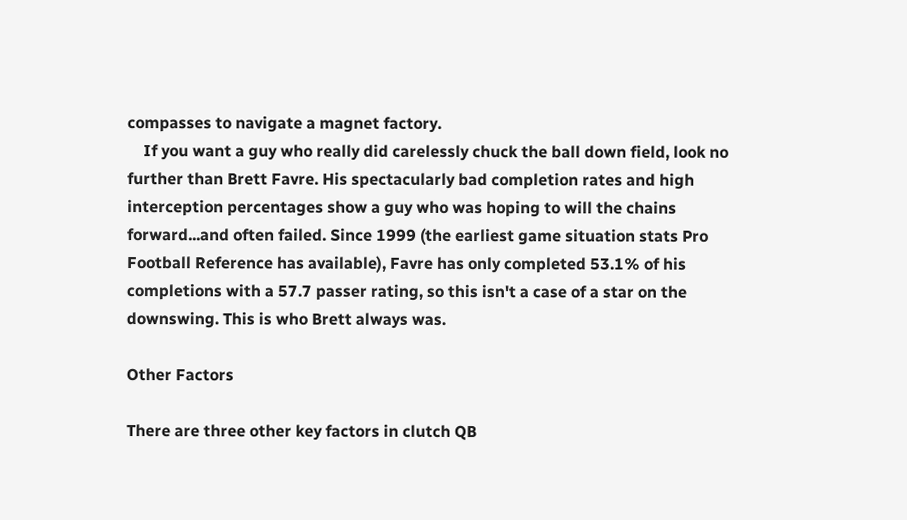compasses to navigate a magnet factory.
    If you want a guy who really did carelessly chuck the ball down field, look no further than Brett Favre. His spectacularly bad completion rates and high interception percentages show a guy who was hoping to will the chains forward...and often failed. Since 1999 (the earliest game situation stats Pro Football Reference has available), Favre has only completed 53.1% of his completions with a 57.7 passer rating, so this isn't a case of a star on the downswing. This is who Brett always was.

Other Factors

There are three other key factors in clutch QB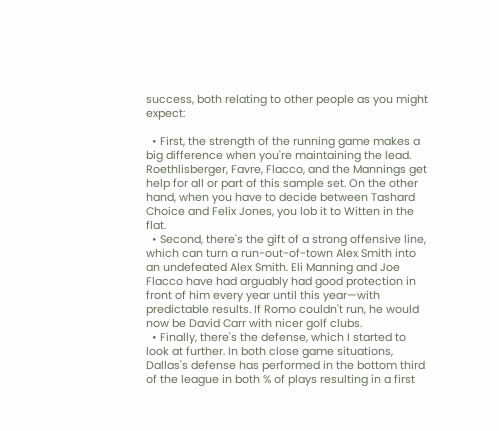success, both relating to other people as you might expect:

  • First, the strength of the running game makes a big difference when you're maintaining the lead. Roethlisberger, Favre, Flacco, and the Mannings get help for all or part of this sample set. On the other hand, when you have to decide between Tashard Choice and Felix Jones, you lob it to Witten in the flat.
  • Second, there's the gift of a strong offensive line, which can turn a run-out-of-town Alex Smith into an undefeated Alex Smith. Eli Manning and Joe Flacco have had arguably had good protection in front of him every year until this year—with predictable results. If Romo couldn't run, he would now be David Carr with nicer golf clubs.
  • Finally, there's the defense, which I started to look at further. In both close game situations, Dallas's defense has performed in the bottom third of the league in both % of plays resulting in a first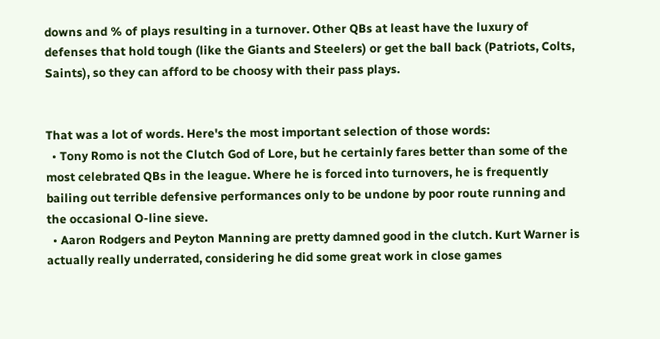downs and % of plays resulting in a turnover. Other QBs at least have the luxury of defenses that hold tough (like the Giants and Steelers) or get the ball back (Patriots, Colts, Saints), so they can afford to be choosy with their pass plays.


That was a lot of words. Here's the most important selection of those words:
  • Tony Romo is not the Clutch God of Lore, but he certainly fares better than some of the most celebrated QBs in the league. Where he is forced into turnovers, he is frequently bailing out terrible defensive performances only to be undone by poor route running and the occasional O-line sieve.
  • Aaron Rodgers and Peyton Manning are pretty damned good in the clutch. Kurt Warner is actually really underrated, considering he did some great work in close games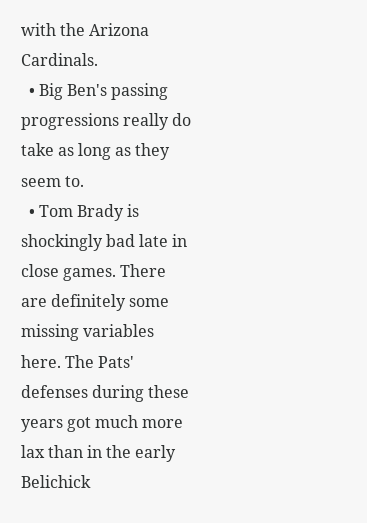with the Arizona Cardinals.
  • Big Ben's passing progressions really do take as long as they seem to.
  • Tom Brady is shockingly bad late in close games. There are definitely some missing variables here. The Pats' defenses during these years got much more lax than in the early Belichick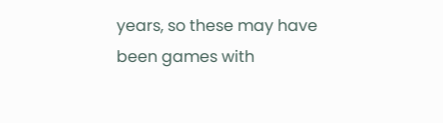years, so these may have been games with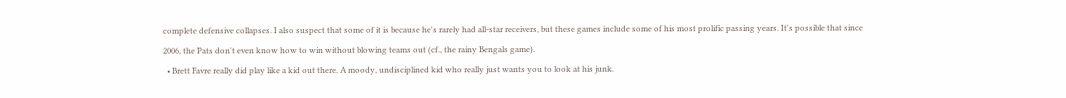complete defensive collapses. I also suspect that some of it is because he's rarely had all-star receivers, but these games include some of his most prolific passing years. It's possible that since 2006, the Pats don't even know how to win without blowing teams out (cf., the rainy Bengals game).
  • Brett Favre really did play like a kid out there. A moody, undisciplined kid who really just wants you to look at his junk.